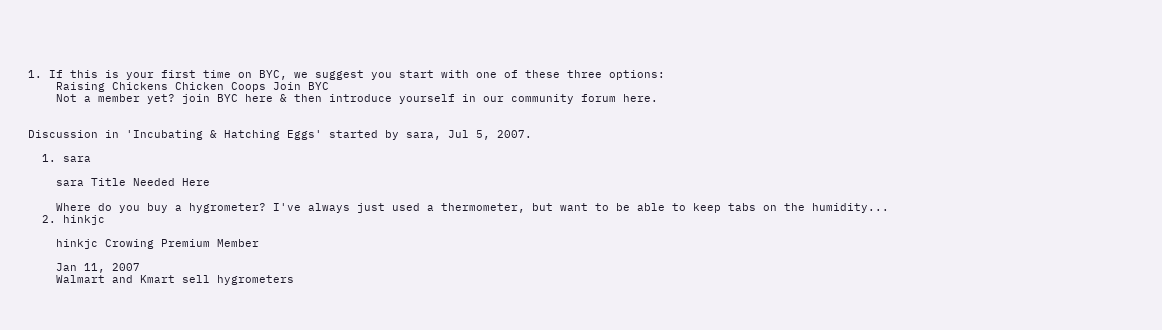1. If this is your first time on BYC, we suggest you start with one of these three options:
    Raising Chickens Chicken Coops Join BYC
    Not a member yet? join BYC here & then introduce yourself in our community forum here.


Discussion in 'Incubating & Hatching Eggs' started by sara, Jul 5, 2007.

  1. sara

    sara Title Needed Here

    Where do you buy a hygrometer? I've always just used a thermometer, but want to be able to keep tabs on the humidity...
  2. hinkjc

    hinkjc Crowing Premium Member

    Jan 11, 2007
    Walmart and Kmart sell hygrometers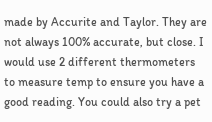made by Accurite and Taylor. They are not always 100% accurate, but close. I would use 2 different thermometers to measure temp to ensure you have a good reading. You could also try a pet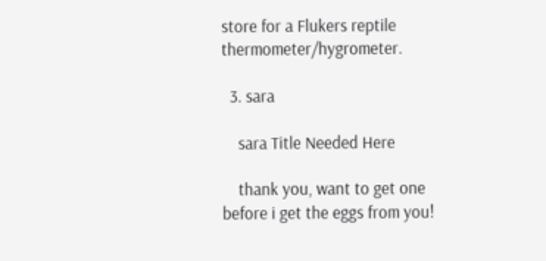store for a Flukers reptile thermometer/hygrometer.

  3. sara

    sara Title Needed Here

    thank you, want to get one before i get the eggs from you!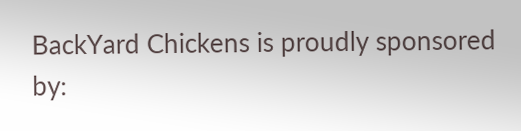BackYard Chickens is proudly sponsored by: